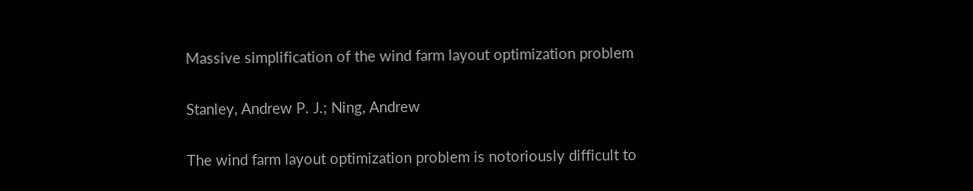Massive simplification of the wind farm layout optimization problem

Stanley, Andrew P. J.; Ning, Andrew

The wind farm layout optimization problem is notoriously difficult to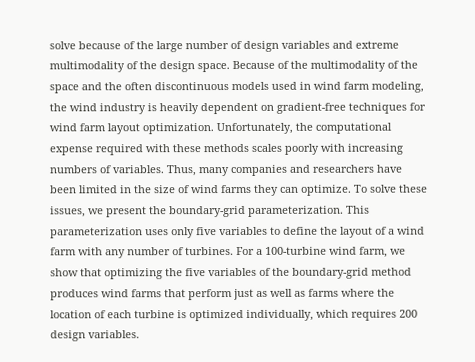solve because of the large number of design variables and extreme multimodality of the design space. Because of the multimodality of the space and the often discontinuous models used in wind farm modeling, the wind industry is heavily dependent on gradient-free techniques for wind farm layout optimization. Unfortunately, the computational expense required with these methods scales poorly with increasing numbers of variables. Thus, many companies and researchers have been limited in the size of wind farms they can optimize. To solve these issues, we present the boundary-grid parameterization. This parameterization uses only five variables to define the layout of a wind farm with any number of turbines. For a 100-turbine wind farm, we show that optimizing the five variables of the boundary-grid method produces wind farms that perform just as well as farms where the location of each turbine is optimized individually, which requires 200 design variables.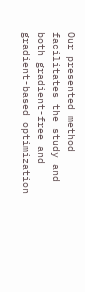Our presented method facilitates the study and both gradient-free and gradient-based optimization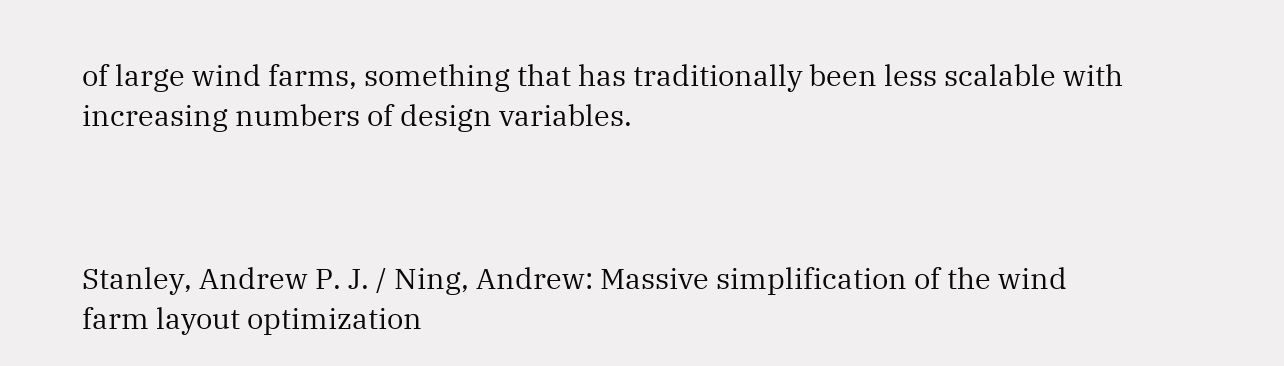of large wind farms, something that has traditionally been less scalable with increasing numbers of design variables.



Stanley, Andrew P. J. / Ning, Andrew: Massive simplification of the wind farm layout optimization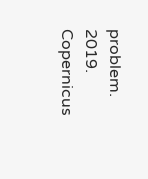problem. 2019. Copernicus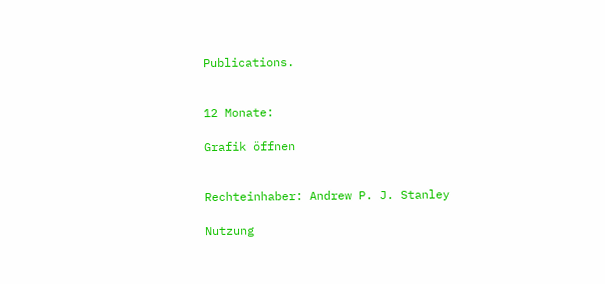Publications.


12 Monate:

Grafik öffnen


Rechteinhaber: Andrew P. J. Stanley

Nutzung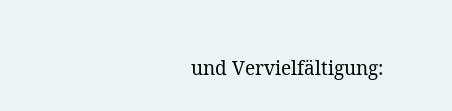und Vervielfältigung: